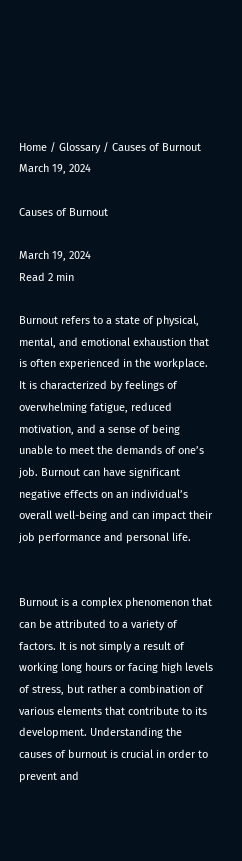Home / Glossary / Causes of Burnout
March 19, 2024

Causes of Burnout

March 19, 2024
Read 2 min

Burnout refers to a state of physical, mental, and emotional exhaustion that is often experienced in the workplace. It is characterized by feelings of overwhelming fatigue, reduced motivation, and a sense of being unable to meet the demands of one’s job. Burnout can have significant negative effects on an individual’s overall well-being and can impact their job performance and personal life.


Burnout is a complex phenomenon that can be attributed to a variety of factors. It is not simply a result of working long hours or facing high levels of stress, but rather a combination of various elements that contribute to its development. Understanding the causes of burnout is crucial in order to prevent and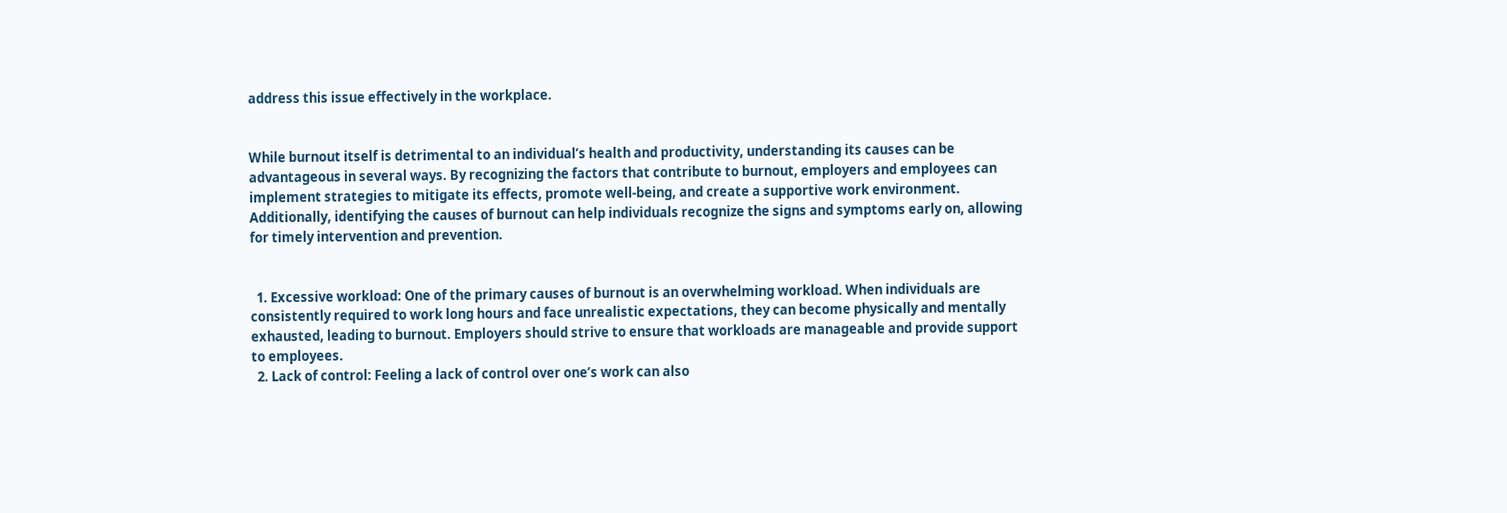address this issue effectively in the workplace.


While burnout itself is detrimental to an individual’s health and productivity, understanding its causes can be advantageous in several ways. By recognizing the factors that contribute to burnout, employers and employees can implement strategies to mitigate its effects, promote well-being, and create a supportive work environment. Additionally, identifying the causes of burnout can help individuals recognize the signs and symptoms early on, allowing for timely intervention and prevention.


  1. Excessive workload: One of the primary causes of burnout is an overwhelming workload. When individuals are consistently required to work long hours and face unrealistic expectations, they can become physically and mentally exhausted, leading to burnout. Employers should strive to ensure that workloads are manageable and provide support to employees.
  2. Lack of control: Feeling a lack of control over one’s work can also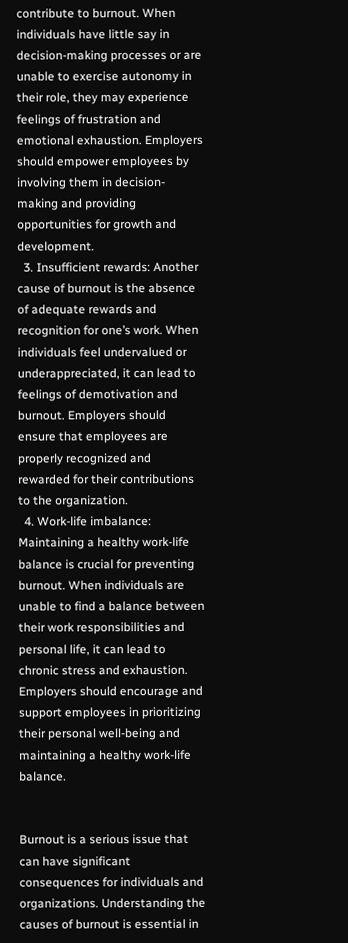contribute to burnout. When individuals have little say in decision-making processes or are unable to exercise autonomy in their role, they may experience feelings of frustration and emotional exhaustion. Employers should empower employees by involving them in decision-making and providing opportunities for growth and development.
  3. Insufficient rewards: Another cause of burnout is the absence of adequate rewards and recognition for one’s work. When individuals feel undervalued or underappreciated, it can lead to feelings of demotivation and burnout. Employers should ensure that employees are properly recognized and rewarded for their contributions to the organization.
  4. Work-life imbalance: Maintaining a healthy work-life balance is crucial for preventing burnout. When individuals are unable to find a balance between their work responsibilities and personal life, it can lead to chronic stress and exhaustion. Employers should encourage and support employees in prioritizing their personal well-being and maintaining a healthy work-life balance.


Burnout is a serious issue that can have significant consequences for individuals and organizations. Understanding the causes of burnout is essential in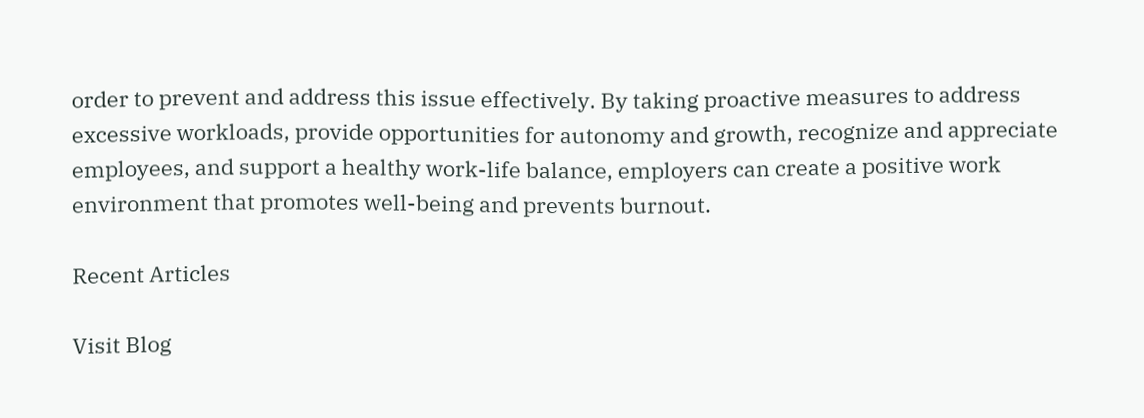order to prevent and address this issue effectively. By taking proactive measures to address excessive workloads, provide opportunities for autonomy and growth, recognize and appreciate employees, and support a healthy work-life balance, employers can create a positive work environment that promotes well-being and prevents burnout.

Recent Articles

Visit Blog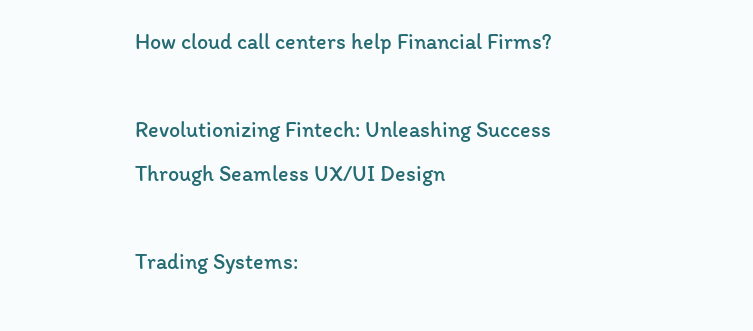How cloud call centers help Financial Firms?

Revolutionizing Fintech: Unleashing Success Through Seamless UX/UI Design

Trading Systems: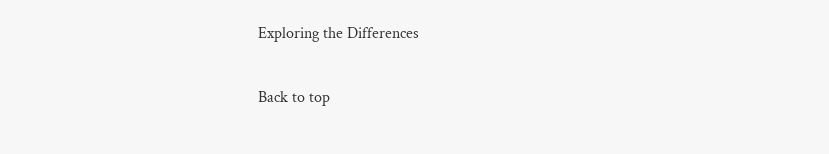Exploring the Differences

Back to top